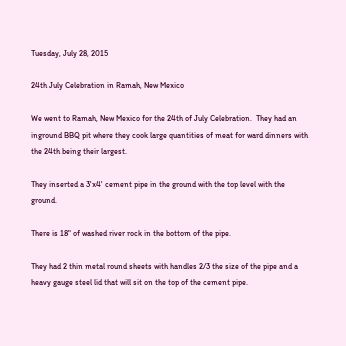Tuesday, July 28, 2015

24th July Celebration in Ramah, New Mexico

We went to Ramah, New Mexico for the 24th of July Celebration.  They had an inground BBQ pit where they cook large quantities of meat for ward dinners with the 24th being their largest.

They inserted a 3'x4' cement pipe in the ground with the top level with the ground.

There is 18" of washed river rock in the bottom of the pipe.

They had 2 thin metal round sheets with handles 2/3 the size of the pipe and a heavy gauge steel lid that will sit on the top of the cement pipe.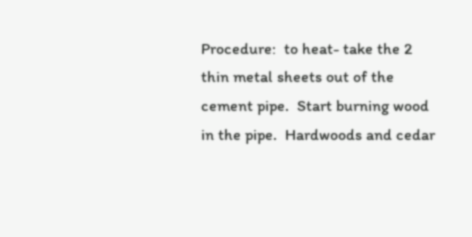Procedure:  to heat- take the 2 thin metal sheets out of the cement pipe.  Start burning wood in the pipe.  Hardwoods and cedar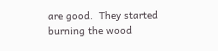are good.  They started burning the wood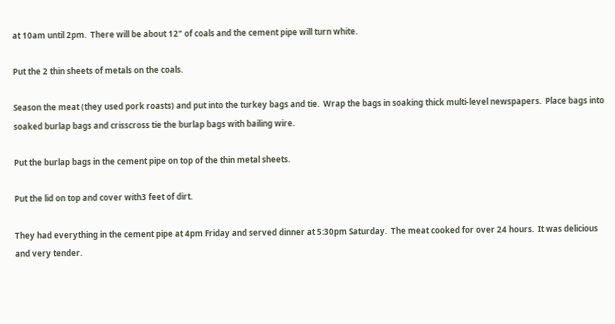at 10am until 2pm.  There will be about 12" of coals and the cement pipe will turn white.

Put the 2 thin sheets of metals on the coals.

Season the meat (they used pork roasts) and put into the turkey bags and tie.  Wrap the bags in soaking thick multi-level newspapers.  Place bags into soaked burlap bags and crisscross tie the burlap bags with bailing wire.

Put the burlap bags in the cement pipe on top of the thin metal sheets.

Put the lid on top and cover with3 feet of dirt.

They had everything in the cement pipe at 4pm Friday and served dinner at 5:30pm Saturday.  The meat cooked for over 24 hours.  It was delicious and very tender.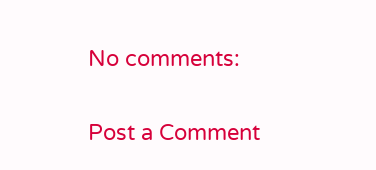No comments:

Post a Comment